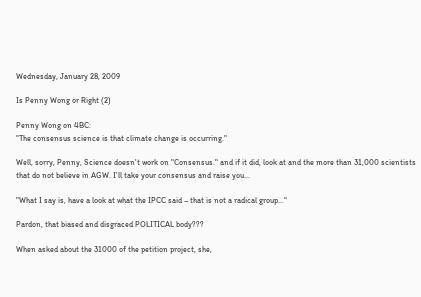Wednesday, January 28, 2009

Is Penny Wong or Right (2)

Penny Wong on 4BC:
"The consensus science is that climate change is occurring."

Well, sorry, Penny, Science doesn't work on "Consensus." and if it did, look at and the more than 31,000 scientists that do not believe in AGW. I'll take your consensus and raise you...

"What I say is, have a look at what the IPCC said – that is not a radical group…"

Pardon, that biased and disgraced POLITICAL body???

When asked about the 31000 of the petition project, she,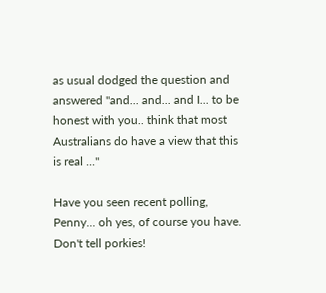as usual dodged the question and answered "and... and... and I... to be honest with you.. think that most Australians do have a view that this is real ..."

Have you seen recent polling, Penny... oh yes, of course you have. Don't tell porkies!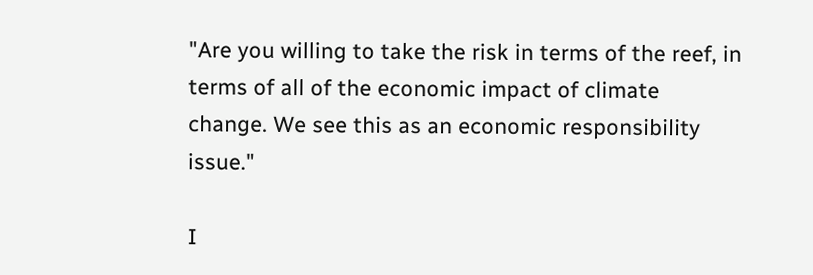"Are you willing to take the risk in terms of the reef, in terms of all of the economic impact of climate change. We see this as an economic responsibility issue."

I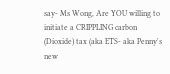say- Ms Wong, Are YOU willing to initiate a CRIPPLING carbon (Dioxide) tax (aka ETS- aka Penny's new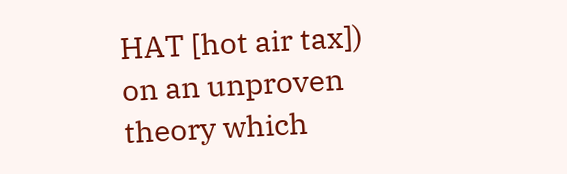HAT [hot air tax])
on an unproven theory which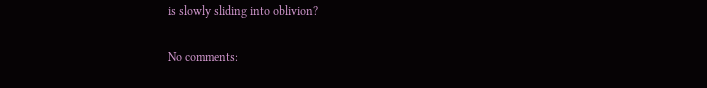is slowly sliding into oblivion?

No comments: